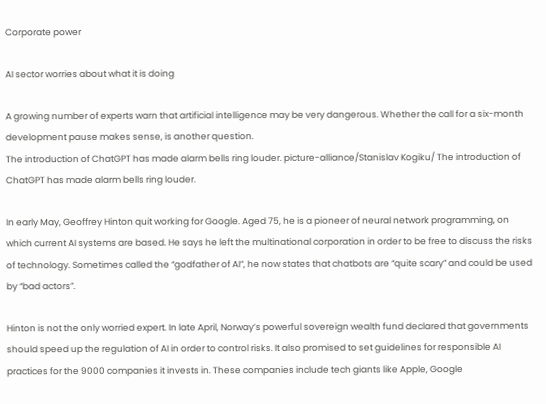Corporate power

AI sector worries about what it is doing

A growing number of experts warn that artificial intelligence may be very dangerous. Whether the call for a six-month development pause makes sense, is another question.
The introduction of ChatGPT has made alarm bells ring louder. picture-alliance/Stanislav Kogiku/ The introduction of ChatGPT has made alarm bells ring louder.

In early May, Geoffrey Hinton quit working for Google. Aged 75, he is a pioneer of neural network programming, on which current AI systems are based. He says he left the multinational corporation in order to be free to discuss the risks of technology. Sometimes called the “godfather of AI”, he now states that chatbots are “quite scary” and could be used by “bad actors”.

Hinton is not the only worried expert. In late April, Norway’s powerful sovereign wealth fund declared that governments should speed up the regulation of AI in order to control risks. It also promised to set guidelines for responsible AI practices for the 9000 companies it invests in. These companies include tech giants like Apple, Google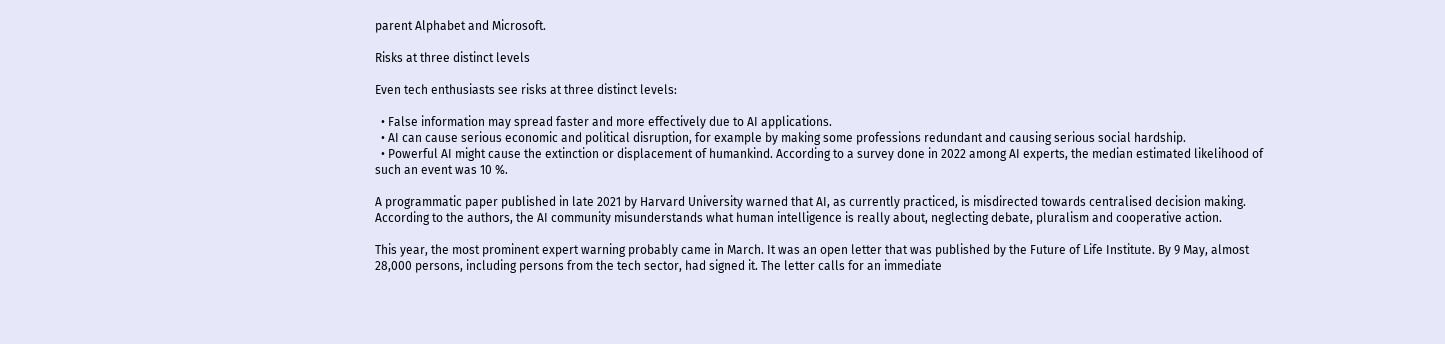parent Alphabet and Microsoft.

Risks at three distinct levels

Even tech enthusiasts see risks at three distinct levels:

  • False information may spread faster and more effectively due to AI applications.
  • AI can cause serious economic and political disruption, for example by making some professions redundant and causing serious social hardship.
  • Powerful AI might cause the extinction or displacement of humankind. According to a survey done in 2022 among AI experts, the median estimated likelihood of such an event was 10 %.

A programmatic paper published in late 2021 by Harvard University warned that AI, as currently practiced, is misdirected towards centralised decision making. According to the authors, the AI community misunderstands what human intelligence is really about, neglecting debate, pluralism and cooperative action.

This year, the most prominent expert warning probably came in March. It was an open letter that was published by the Future of Life Institute. By 9 May, almost 28,000 persons, including persons from the tech sector, had signed it. The letter calls for an immediate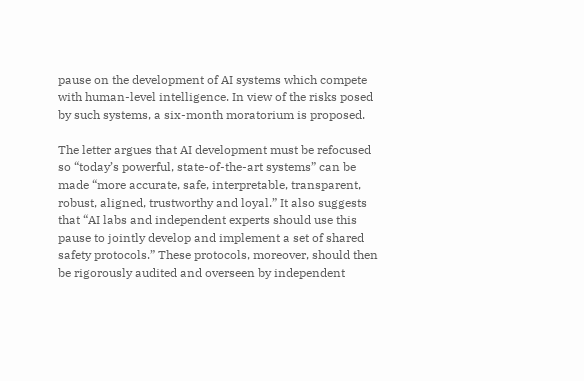pause on the development of AI systems which compete with human-level intelligence. In view of the risks posed by such systems, a six-month moratorium is proposed.

The letter argues that AI development must be refocused so “today’s powerful, state-of-the-art systems” can be made “more accurate, safe, interpretable, transparent, robust, aligned, trustworthy and loyal.” It also suggests that “AI labs and independent experts should use this pause to jointly develop and implement a set of shared safety protocols.” These protocols, moreover, should then be rigorously audited and overseen by independent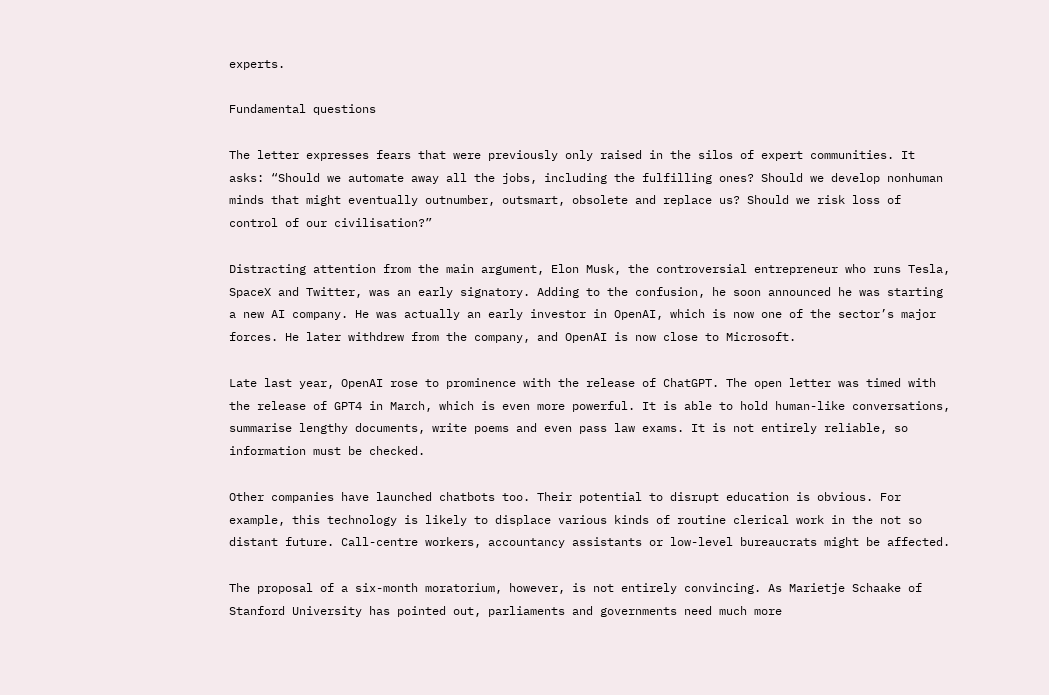experts.

Fundamental questions

The letter expresses fears that were previously only raised in the silos of expert communities. It asks: “Should we automate away all the jobs, including the fulfilling ones? Should we develop nonhuman minds that might eventually outnumber, outsmart, obsolete and replace us? Should we risk loss of control of our civilisation?”

Distracting attention from the main argument, Elon Musk, the controversial entrepreneur who runs Tesla, SpaceX and Twitter, was an early signatory. Adding to the confusion, he soon announced he was starting a new AI company. He was actually an early investor in OpenAI, which is now one of the sector’s major forces. He later withdrew from the company, and OpenAI is now close to Microsoft.

Late last year, OpenAI rose to prominence with the release of ChatGPT. The open letter was timed with the release of GPT4 in March, which is even more powerful. It is able to hold human-like conversations, summarise lengthy documents, write poems and even pass law exams. It is not entirely reliable, so information must be checked.

Other companies have launched chatbots too. Their potential to disrupt education is obvious. For example, this technology is likely to displace various kinds of routine clerical work in the not so distant future. Call-centre workers, accountancy assistants or low-level bureaucrats might be affected.

The proposal of a six-month moratorium, however, is not entirely convincing. As Marietje Schaake of Stanford University has pointed out, parliaments and governments need much more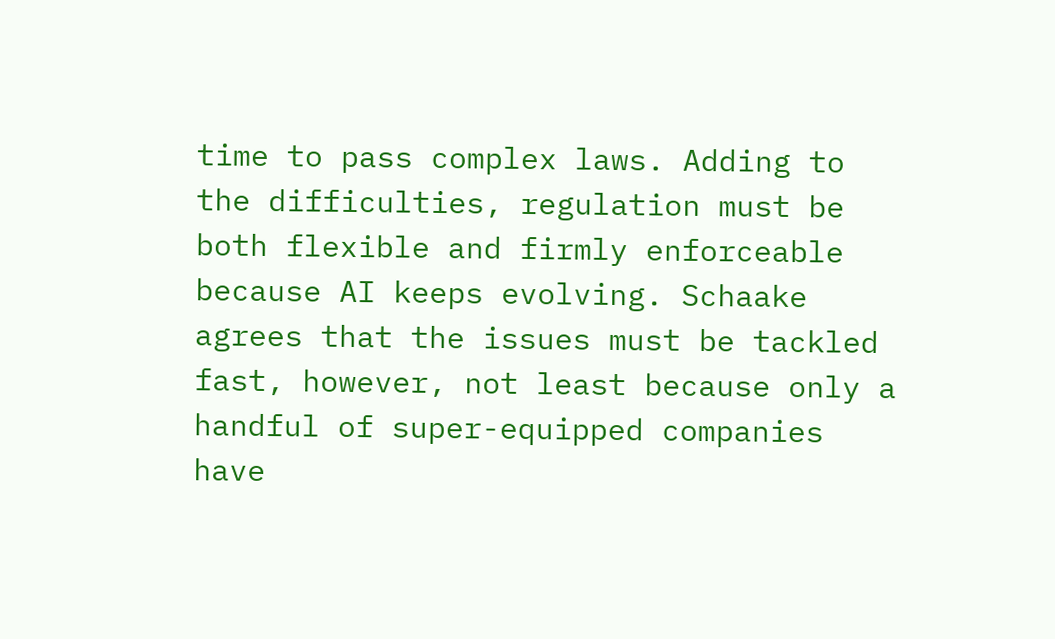time to pass complex laws. Adding to the difficulties, regulation must be both flexible and firmly enforceable because AI keeps evolving. Schaake agrees that the issues must be tackled fast, however, not least because only a handful of super-equipped companies have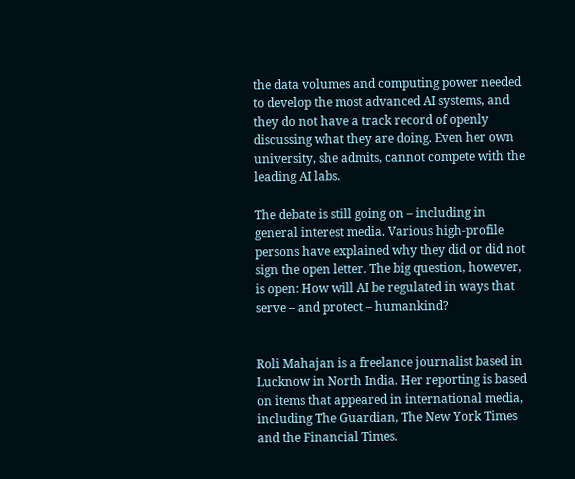the data volumes and computing power needed to develop the most advanced AI systems, and they do not have a track record of openly discussing what they are doing. Even her own university, she admits, cannot compete with the leading AI labs.

The debate is still going on – including in general interest media. Various high-profile persons have explained why they did or did not sign the open letter. The big question, however, is open: How will AI be regulated in ways that serve – and protect – humankind?


Roli Mahajan is a freelance journalist based in Lucknow in North India. Her reporting is based on items that appeared in international media, including The Guardian, The New York Times and the Financial Times.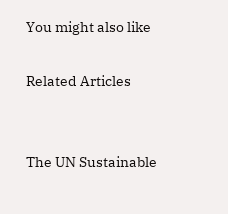You might also like

Related Articles


The UN Sustainable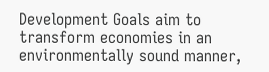Development Goals aim to transform economies in an environmentally sound manner,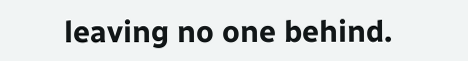leaving no one behind.